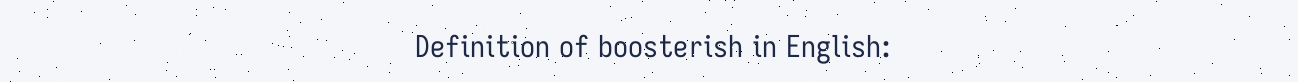Definition of boosterish in English: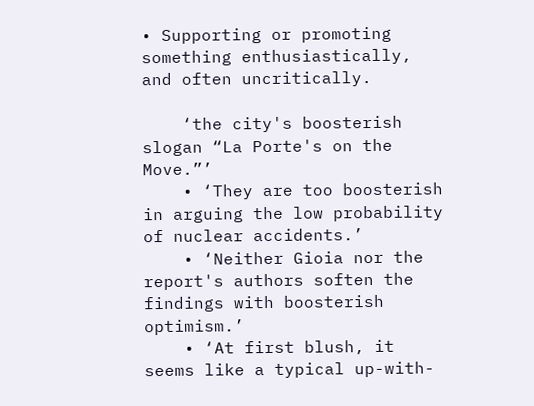• Supporting or promoting something enthusiastically, and often uncritically.

    ‘the city's boosterish slogan “La Porte's on the Move.”’
    • ‘They are too boosterish in arguing the low probability of nuclear accidents.’
    • ‘Neither Gioia nor the report's authors soften the findings with boosterish optimism.’
    • ‘At first blush, it seems like a typical up-with-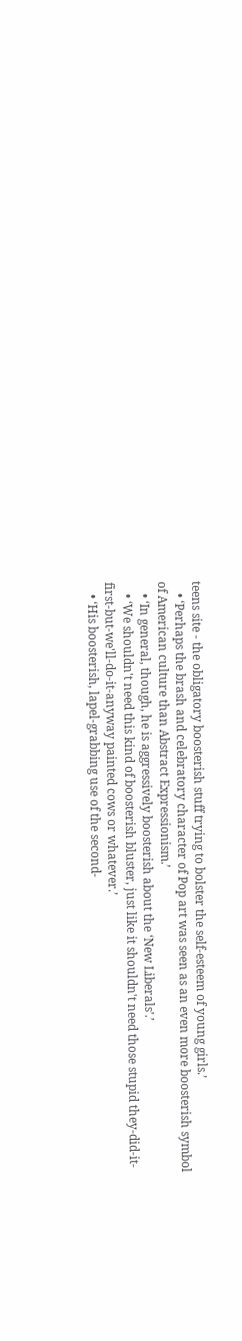teens site - the obligatory boosterish stuff trying to bolster the self-esteem of young girls.’
    • ‘Perhaps the brash and celebratory character of Pop art was seen as an even more boosterish symbol of American culture than Abstract Expressionism.’
    • ‘In general, though, he is aggressively boosterish about the ‘New Liberals’.’
    • ‘We shouldn't need this kind of boosterish bluster, just like it shouldn't need those stupid they-did-it-first-but-we'll-do-it-anyway painted cows or whatever.’
    • ‘His boosterish, lapel-grabbing use of the second-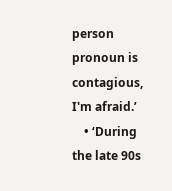person pronoun is contagious, I'm afraid.’
    • ‘During the late 90s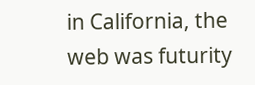in California, the web was futurity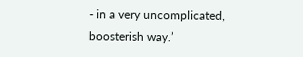- in a very uncomplicated, boosterish way.’